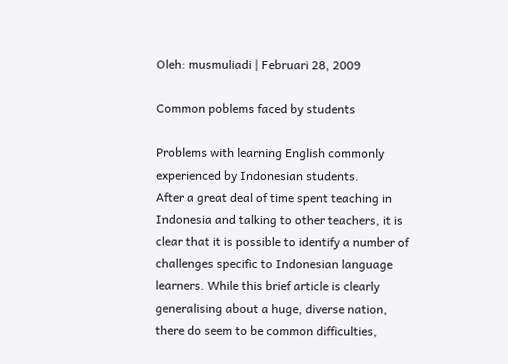Oleh: musmuliadi | Februari 28, 2009

Common poblems faced by students

Problems with learning English commonly experienced by Indonesian students.
After a great deal of time spent teaching in Indonesia and talking to other teachers, it is clear that it is possible to identify a number of challenges specific to Indonesian language learners. While this brief article is clearly generalising about a huge, diverse nation, there do seem to be common difficulties,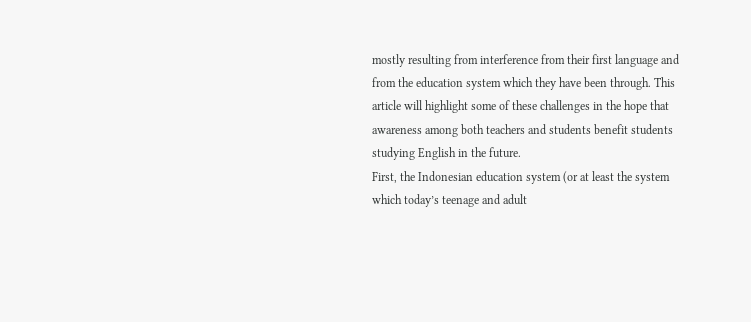mostly resulting from interference from their first language and from the education system which they have been through. This article will highlight some of these challenges in the hope that awareness among both teachers and students benefit students studying English in the future.
First, the Indonesian education system (or at least the system which today’s teenage and adult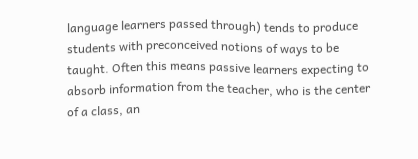language learners passed through) tends to produce students with preconceived notions of ways to be taught. Often this means passive learners expecting to absorb information from the teacher, who is the center of a class, an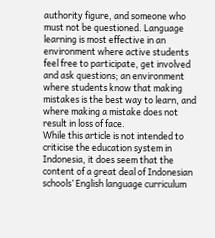authority figure, and someone who must not be questioned. Language learning is most effective in an environment where active students feel free to participate, get involved and ask questions; an environment where students know that making mistakes is the best way to learn, and where making a mistake does not result in loss of face.
While this article is not intended to criticise the education system in Indonesia, it does seem that the content of a great deal of Indonesian schools’ English language curriculum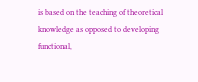is based on the teaching of theoretical knowledge as opposed to developing functional,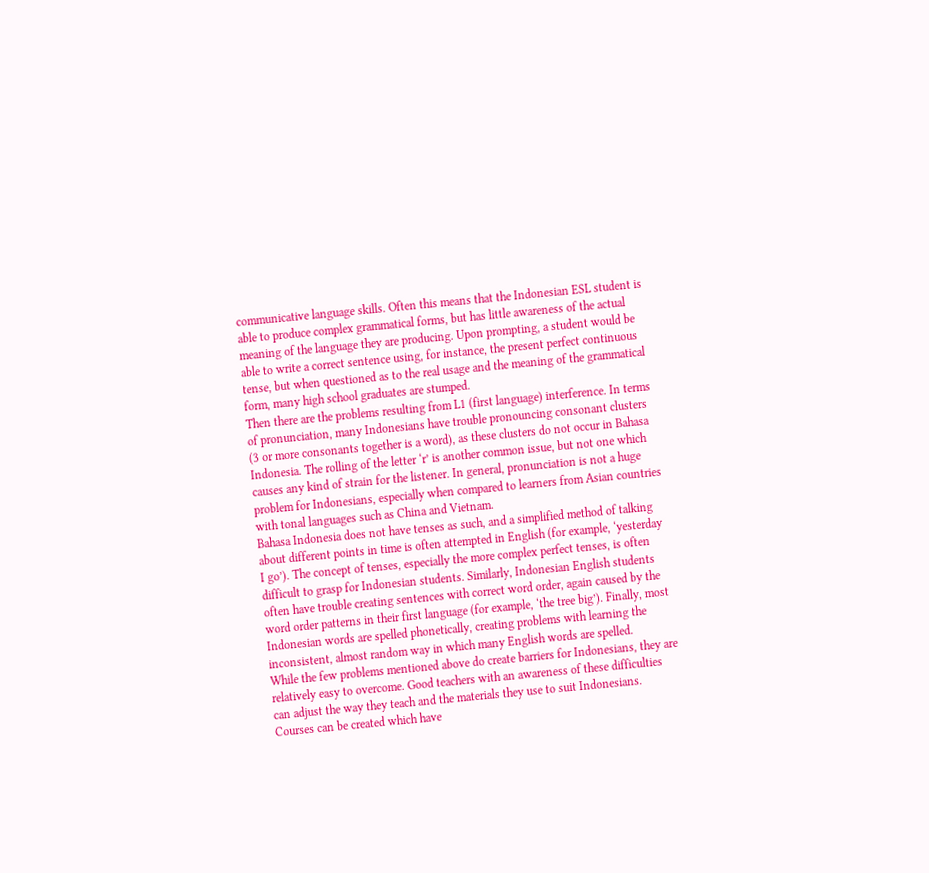communicative language skills. Often this means that the Indonesian ESL student is able to produce complex grammatical forms, but has little awareness of the actual meaning of the language they are producing. Upon prompting, a student would be able to write a correct sentence using, for instance, the present perfect continuous tense, but when questioned as to the real usage and the meaning of the grammatical form, many high school graduates are stumped.
Then there are the problems resulting from L1 (first language) interference. In terms of pronunciation, many Indonesians have trouble pronouncing consonant clusters (3 or more consonants together is a word), as these clusters do not occur in Bahasa Indonesia. The rolling of the letter ‘r’ is another common issue, but not one which causes any kind of strain for the listener. In general, pronunciation is not a huge problem for Indonesians, especially when compared to learners from Asian countries with tonal languages such as China and Vietnam.
Bahasa Indonesia does not have tenses as such, and a simplified method of talking about different points in time is often attempted in English (for example, ‘yesterday I go’). The concept of tenses, especially the more complex perfect tenses, is often difficult to grasp for Indonesian students. Similarly, Indonesian English students often have trouble creating sentences with correct word order, again caused by the word order patterns in their first language (for example, ‘the tree big’). Finally, most Indonesian words are spelled phonetically, creating problems with learning the inconsistent, almost random way in which many English words are spelled.
While the few problems mentioned above do create barriers for Indonesians, they are relatively easy to overcome. Good teachers with an awareness of these difficulties can adjust the way they teach and the materials they use to suit Indonesians. Courses can be created which have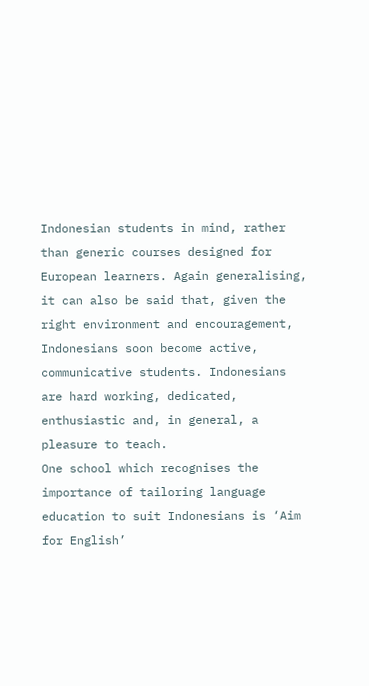Indonesian students in mind, rather than generic courses designed for European learners. Again generalising, it can also be said that, given the right environment and encouragement, Indonesians soon become active, communicative students. Indonesians are hard working, dedicated, enthusiastic and, in general, a pleasure to teach.
One school which recognises the importance of tailoring language education to suit Indonesians is ‘Aim for English’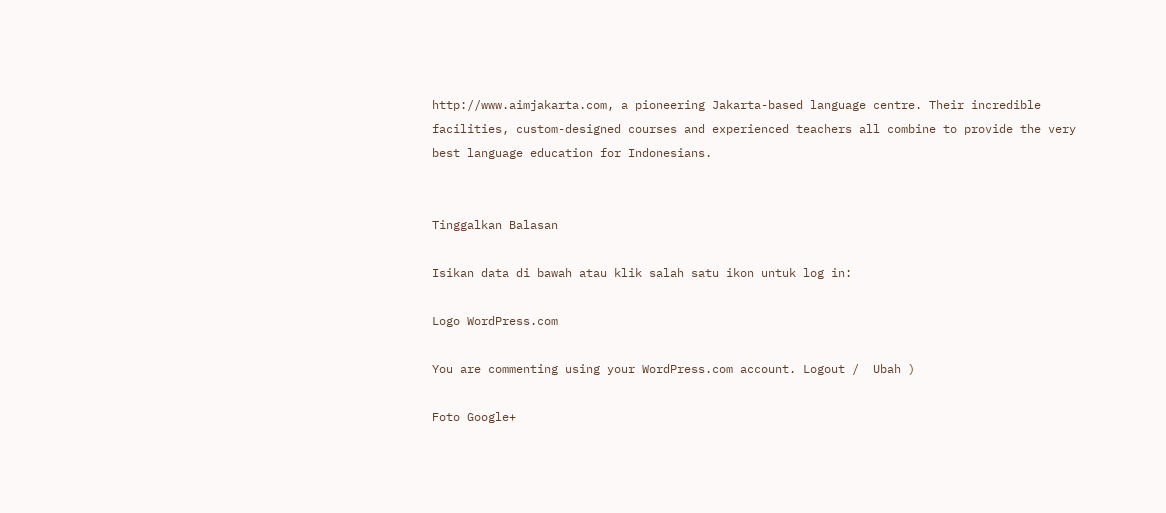http://www.aimjakarta.com, a pioneering Jakarta-based language centre. Their incredible facilities, custom-designed courses and experienced teachers all combine to provide the very best language education for Indonesians.


Tinggalkan Balasan

Isikan data di bawah atau klik salah satu ikon untuk log in:

Logo WordPress.com

You are commenting using your WordPress.com account. Logout /  Ubah )

Foto Google+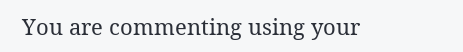You are commenting using your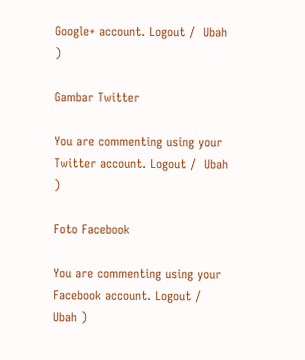Google+ account. Logout /  Ubah )

Gambar Twitter

You are commenting using your Twitter account. Logout /  Ubah )

Foto Facebook

You are commenting using your Facebook account. Logout /  Ubah )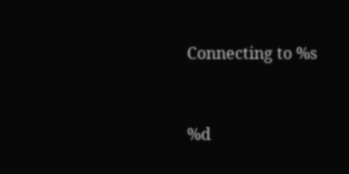Connecting to %s


%d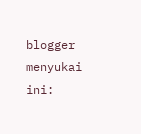blogger menyukai ini: